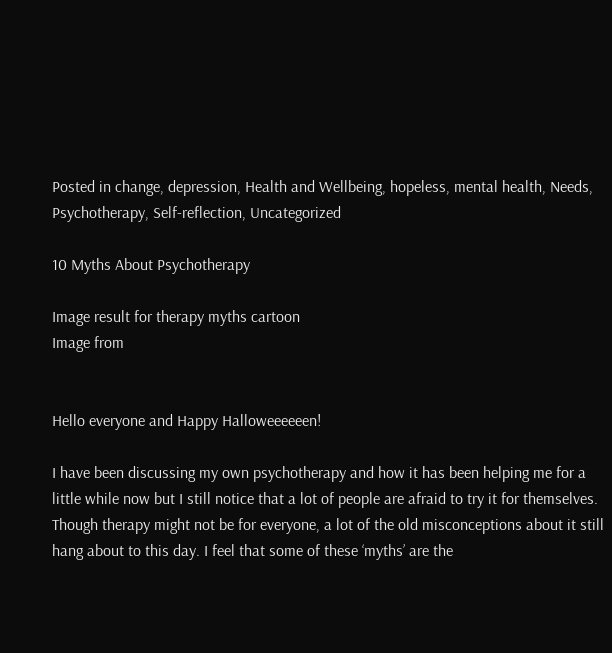Posted in change, depression, Health and Wellbeing, hopeless, mental health, Needs, Psychotherapy, Self-reflection, Uncategorized

10 Myths About Psychotherapy

Image result for therapy myths cartoon
Image from


Hello everyone and Happy Halloweeeeeen!

I have been discussing my own psychotherapy and how it has been helping me for a little while now but I still notice that a lot of people are afraid to try it for themselves. Though therapy might not be for everyone, a lot of the old misconceptions about it still hang about to this day. I feel that some of these ‘myths’ are the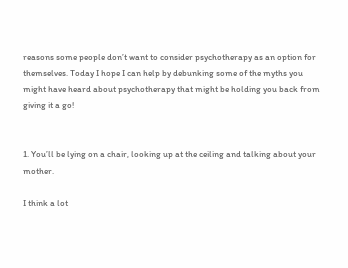reasons some people don’t want to consider psychotherapy as an option for themselves. Today I hope I can help by debunking some of the myths you might have heard about psychotherapy that might be holding you back from giving it a go!


1. You’ll be lying on a chair, looking up at the ceiling and talking about your mother.

I think a lot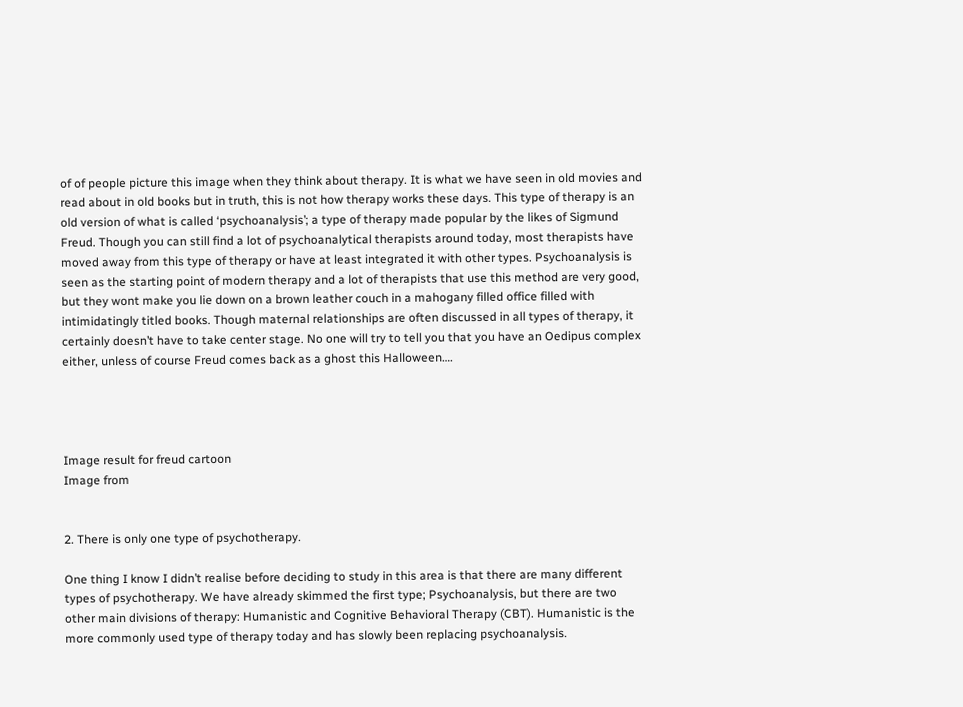of of people picture this image when they think about therapy. It is what we have seen in old movies and read about in old books but in truth, this is not how therapy works these days. This type of therapy is an old version of what is called ‘psychoanalysis’; a type of therapy made popular by the likes of Sigmund Freud. Though you can still find a lot of psychoanalytical therapists around today, most therapists have moved away from this type of therapy or have at least integrated it with other types. Psychoanalysis is seen as the starting point of modern therapy and a lot of therapists that use this method are very good, but they wont make you lie down on a brown leather couch in a mahogany filled office filled with intimidatingly titled books. Though maternal relationships are often discussed in all types of therapy, it certainly doesn’t have to take center stage. No one will try to tell you that you have an Oedipus complex either, unless of course Freud comes back as a ghost this Halloween….




Image result for freud cartoon
Image from


2. There is only one type of psychotherapy.

One thing I know I didn’t realise before deciding to study in this area is that there are many different types of psychotherapy. We have already skimmed the first type; Psychoanalysis, but there are two other main divisions of therapy: Humanistic and Cognitive Behavioral Therapy (CBT). Humanistic is the more commonly used type of therapy today and has slowly been replacing psychoanalysis.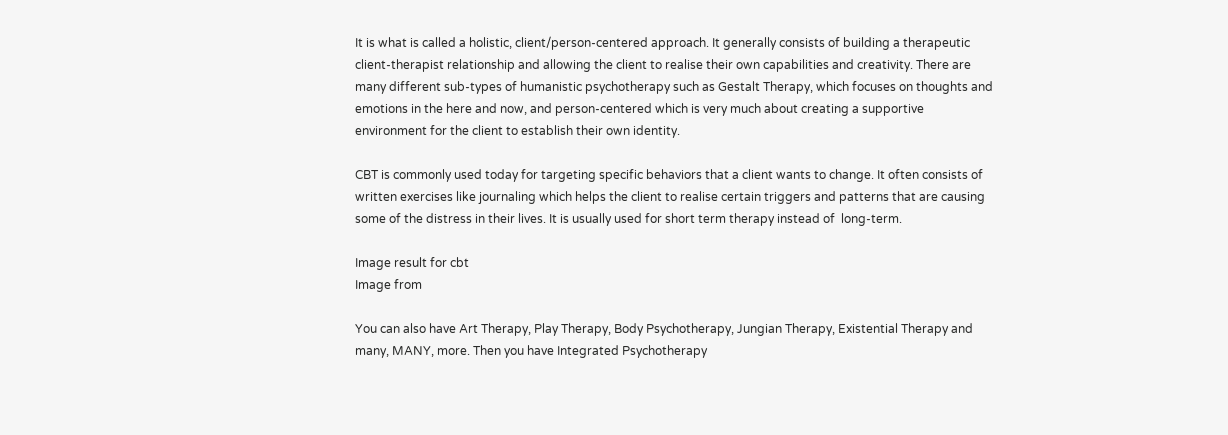It is what is called a holistic, client/person-centered approach. It generally consists of building a therapeutic client-therapist relationship and allowing the client to realise their own capabilities and creativity. There are many different sub-types of humanistic psychotherapy such as Gestalt Therapy, which focuses on thoughts and emotions in the here and now, and person-centered which is very much about creating a supportive environment for the client to establish their own identity.

CBT is commonly used today for targeting specific behaviors that a client wants to change. It often consists of written exercises like journaling which helps the client to realise certain triggers and patterns that are causing some of the distress in their lives. It is usually used for short term therapy instead of  long-term.

Image result for cbt
Image from

You can also have Art Therapy, Play Therapy, Body Psychotherapy, Jungian Therapy, Existential Therapy and many, MANY, more. Then you have Integrated Psychotherapy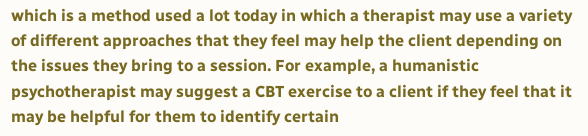which is a method used a lot today in which a therapist may use a variety of different approaches that they feel may help the client depending on the issues they bring to a session. For example, a humanistic psychotherapist may suggest a CBT exercise to a client if they feel that it may be helpful for them to identify certain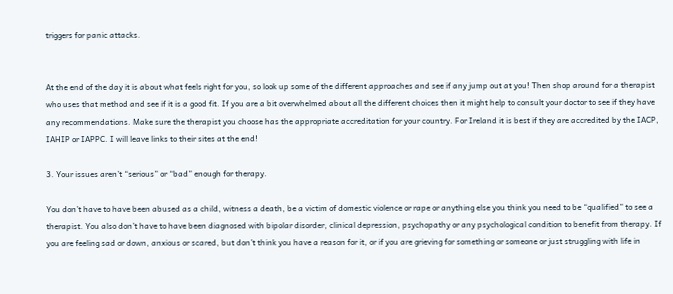triggers for panic attacks.


At the end of the day it is about what feels right for you, so look up some of the different approaches and see if any jump out at you! Then shop around for a therapist who uses that method and see if it is a good fit. If you are a bit overwhelmed about all the different choices then it might help to consult your doctor to see if they have any recommendations. Make sure the therapist you choose has the appropriate accreditation for your country. For Ireland it is best if they are accredited by the IACP, IAHIP or IAPPC. I will leave links to their sites at the end!

3. Your issues aren’t “serious” or “bad” enough for therapy.

You don’t have to have been abused as a child, witness a death, be a victim of domestic violence or rape or anything else you think you need to be “qualified” to see a therapist. You also don’t have to have been diagnosed with bipolar disorder, clinical depression, psychopathy or any psychological condition to benefit from therapy. If you are feeling sad or down, anxious or scared, but don’t think you have a reason for it, or if you are grieving for something or someone or just struggling with life in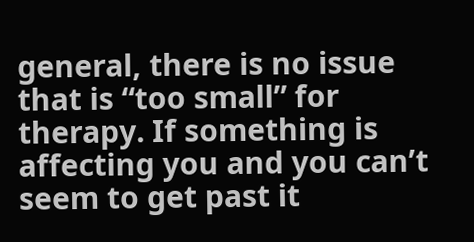general, there is no issue that is “too small” for therapy. If something is affecting you and you can’t seem to get past it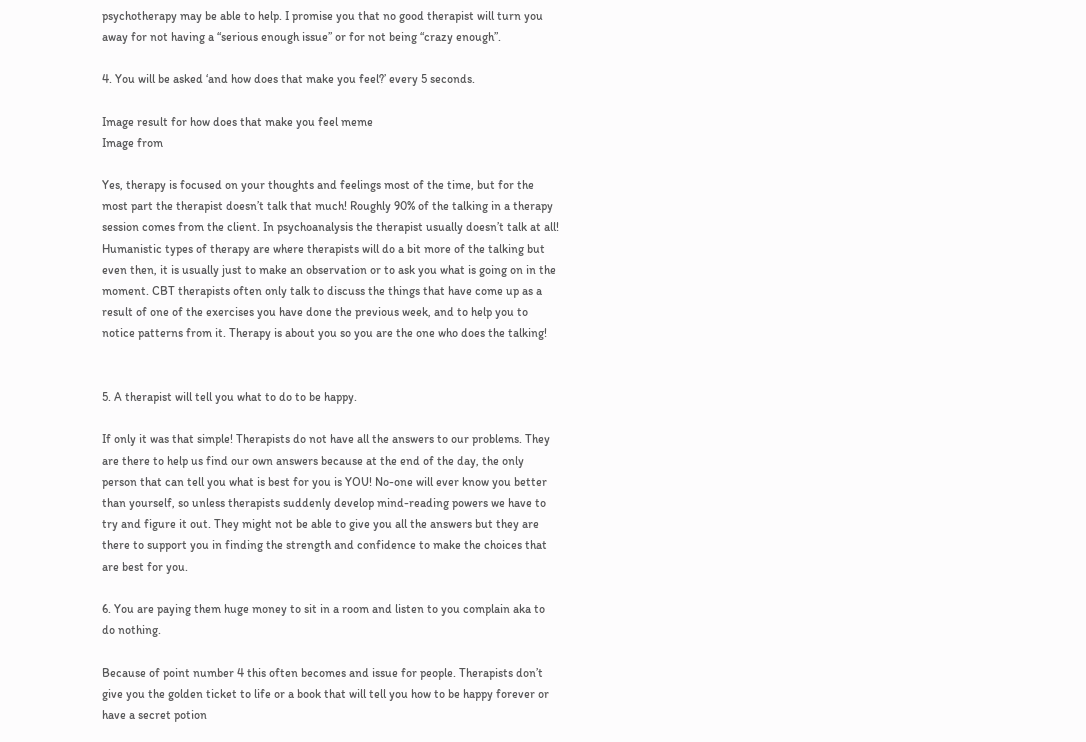psychotherapy may be able to help. I promise you that no good therapist will turn you away for not having a “serious enough issue” or for not being “crazy enough”.

4. You will be asked ‘and how does that make you feel?’ every 5 seconds.

Image result for how does that make you feel meme
Image from

Yes, therapy is focused on your thoughts and feelings most of the time, but for the most part the therapist doesn’t talk that much! Roughly 90% of the talking in a therapy session comes from the client. In psychoanalysis the therapist usually doesn’t talk at all! Humanistic types of therapy are where therapists will do a bit more of the talking but even then, it is usually just to make an observation or to ask you what is going on in the moment. CBT therapists often only talk to discuss the things that have come up as a result of one of the exercises you have done the previous week, and to help you to notice patterns from it. Therapy is about you so you are the one who does the talking!


5. A therapist will tell you what to do to be happy.

If only it was that simple! Therapists do not have all the answers to our problems. They are there to help us find our own answers because at the end of the day, the only person that can tell you what is best for you is YOU! No-one will ever know you better than yourself, so unless therapists suddenly develop mind-reading powers we have to try and figure it out. They might not be able to give you all the answers but they are there to support you in finding the strength and confidence to make the choices that are best for you.

6. You are paying them huge money to sit in a room and listen to you complain aka to do nothing.

Because of point number 4 this often becomes and issue for people. Therapists don’t give you the golden ticket to life or a book that will tell you how to be happy forever or have a secret potion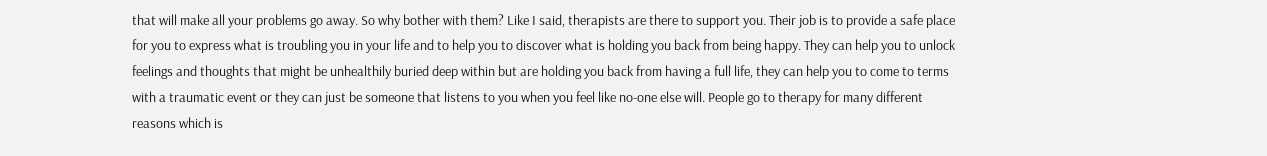that will make all your problems go away. So why bother with them? Like I said, therapists are there to support you. Their job is to provide a safe place for you to express what is troubling you in your life and to help you to discover what is holding you back from being happy. They can help you to unlock feelings and thoughts that might be unhealthily buried deep within but are holding you back from having a full life, they can help you to come to terms with a traumatic event or they can just be someone that listens to you when you feel like no-one else will. People go to therapy for many different reasons which is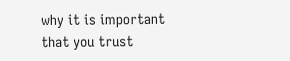why it is important that you trust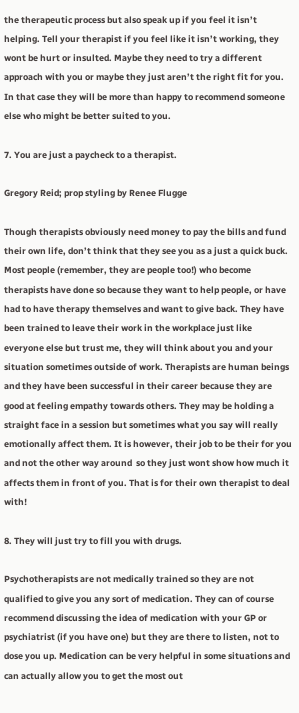the therapeutic process but also speak up if you feel it isn’t helping. Tell your therapist if you feel like it isn’t working, they wont be hurt or insulted. Maybe they need to try a different approach with you or maybe they just aren’t the right fit for you. In that case they will be more than happy to recommend someone else who might be better suited to you.

7. You are just a paycheck to a therapist.

Gregory Reid; prop styling by Renee Flugge

Though therapists obviously need money to pay the bills and fund their own life, don’t think that they see you as a just a quick buck. Most people (remember, they are people too!) who become therapists have done so because they want to help people, or have had to have therapy themselves and want to give back. They have been trained to leave their work in the workplace just like everyone else but trust me, they will think about you and your situation sometimes outside of work. Therapists are human beings and they have been successful in their career because they are good at feeling empathy towards others. They may be holding a straight face in a session but sometimes what you say will really emotionally affect them. It is however, their job to be their for you and not the other way around  so they just wont show how much it affects them in front of you. That is for their own therapist to deal with!

8. They will just try to fill you with drugs.

Psychotherapists are not medically trained so they are not qualified to give you any sort of medication. They can of course recommend discussing the idea of medication with your GP or psychiatrist (if you have one) but they are there to listen, not to dose you up. Medication can be very helpful in some situations and can actually allow you to get the most out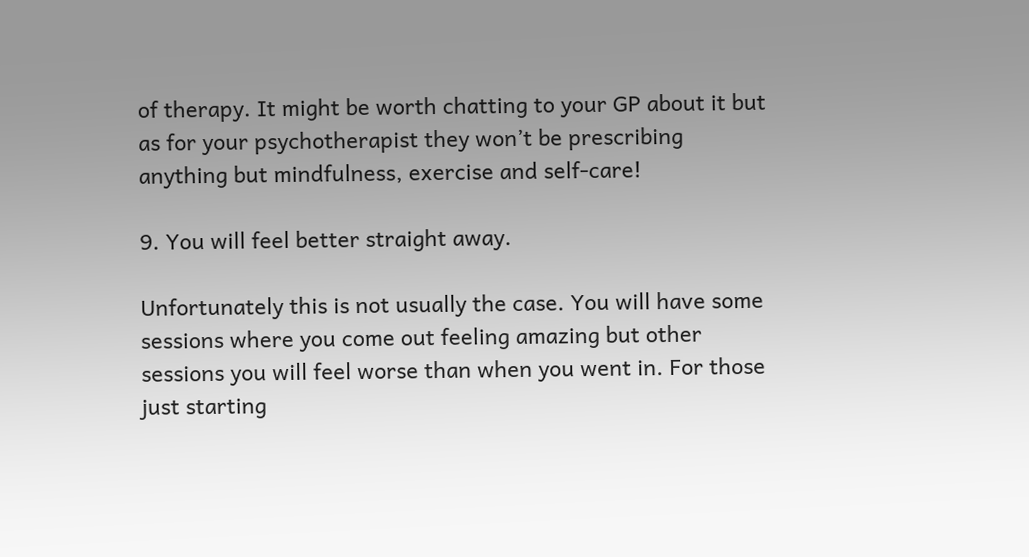of therapy. It might be worth chatting to your GP about it but as for your psychotherapist they won’t be prescribing anything but mindfulness, exercise and self-care!

9. You will feel better straight away.

Unfortunately this is not usually the case. You will have some sessions where you come out feeling amazing but other sessions you will feel worse than when you went in. For those just starting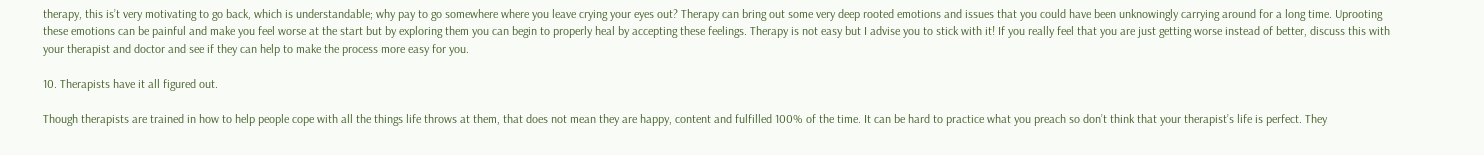therapy, this is’t very motivating to go back, which is understandable; why pay to go somewhere where you leave crying your eyes out? Therapy can bring out some very deep rooted emotions and issues that you could have been unknowingly carrying around for a long time. Uprooting these emotions can be painful and make you feel worse at the start but by exploring them you can begin to properly heal by accepting these feelings. Therapy is not easy but I advise you to stick with it! If you really feel that you are just getting worse instead of better, discuss this with your therapist and doctor and see if they can help to make the process more easy for you.

10. Therapists have it all figured out.

Though therapists are trained in how to help people cope with all the things life throws at them, that does not mean they are happy, content and fulfilled 100% of the time. It can be hard to practice what you preach so don’t think that your therapist’s life is perfect. They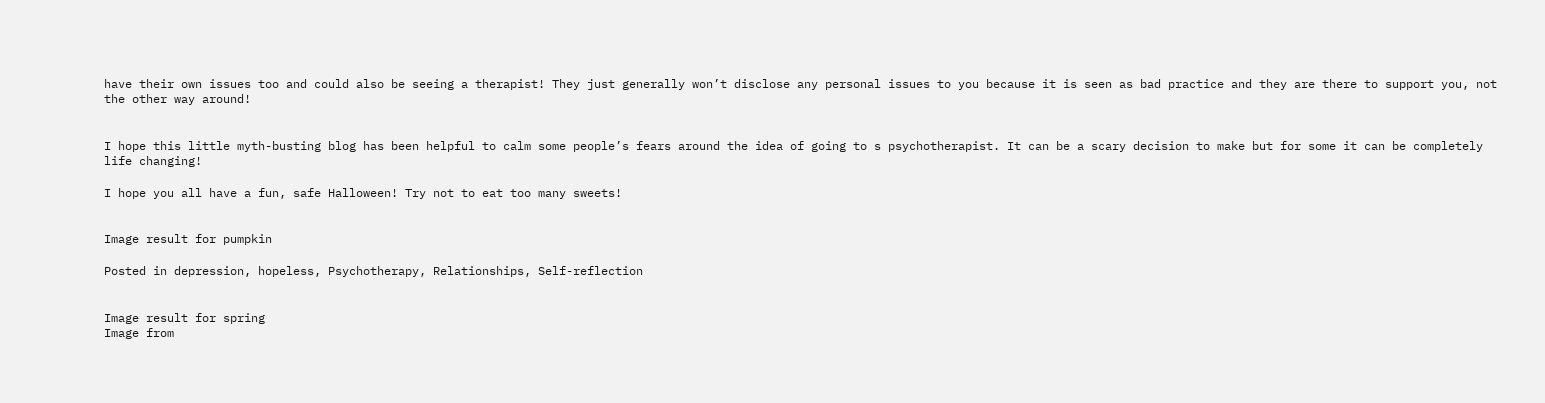have their own issues too and could also be seeing a therapist! They just generally won’t disclose any personal issues to you because it is seen as bad practice and they are there to support you, not the other way around!


I hope this little myth-busting blog has been helpful to calm some people’s fears around the idea of going to s psychotherapist. It can be a scary decision to make but for some it can be completely life changing!

I hope you all have a fun, safe Halloween! Try not to eat too many sweets!


Image result for pumpkin

Posted in depression, hopeless, Psychotherapy, Relationships, Self-reflection


Image result for spring
Image from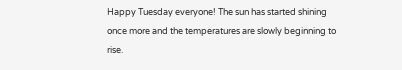Happy Tuesday everyone! The sun has started shining once more and the temperatures are slowly beginning to rise.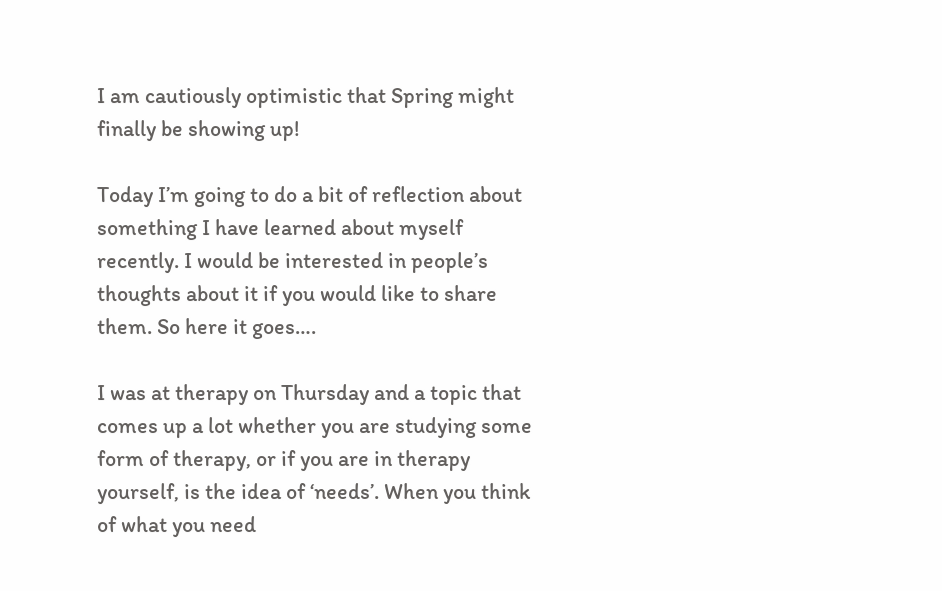I am cautiously optimistic that Spring might finally be showing up!

Today I’m going to do a bit of reflection about something I have learned about myself recently. I would be interested in people’s thoughts about it if you would like to share them. So here it goes….

I was at therapy on Thursday and a topic that comes up a lot whether you are studying some form of therapy, or if you are in therapy yourself, is the idea of ‘needs’. When you think of what you need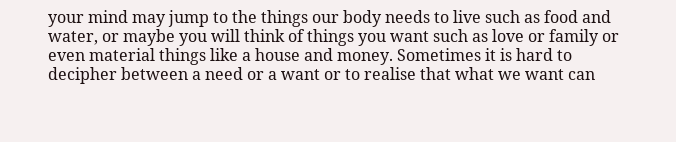your mind may jump to the things our body needs to live such as food and water, or maybe you will think of things you want such as love or family or even material things like a house and money. Sometimes it is hard to decipher between a need or a want or to realise that what we want can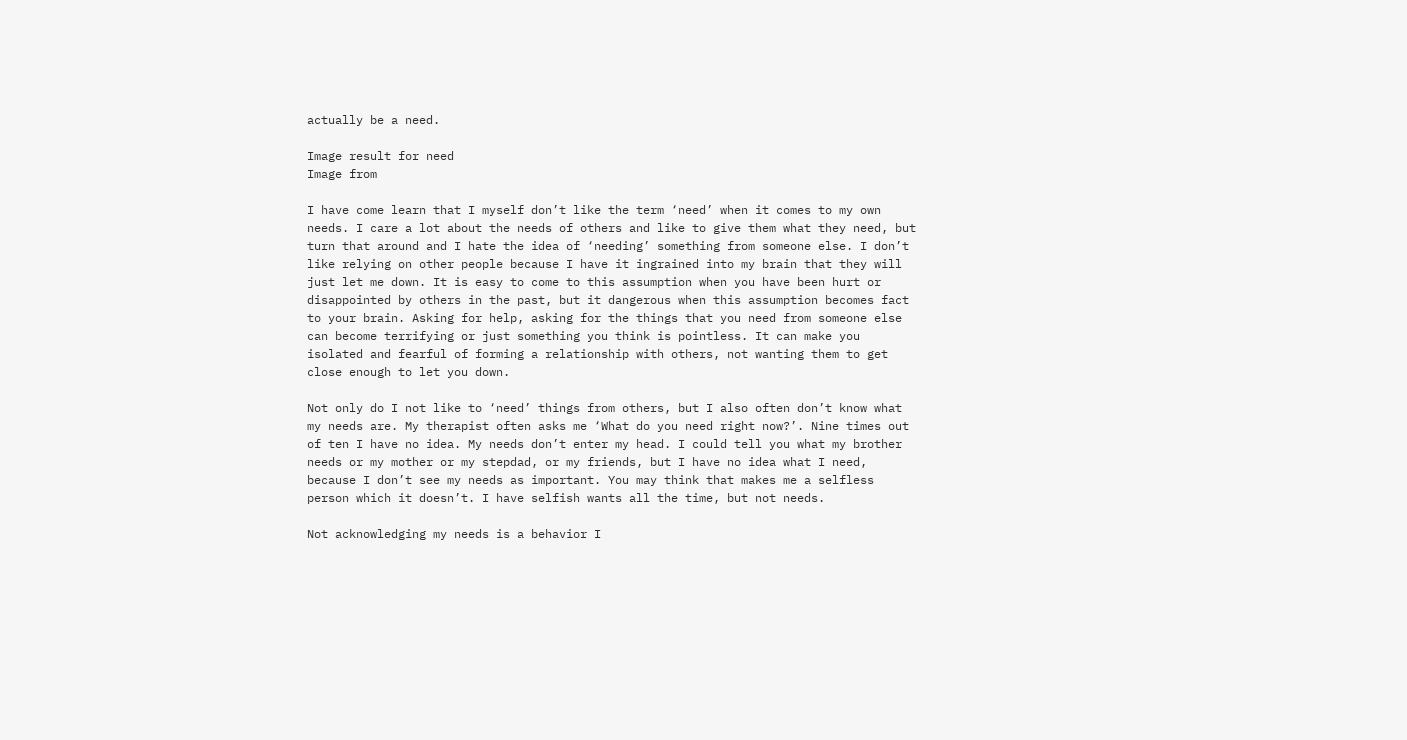actually be a need.

Image result for need
Image from

I have come learn that I myself don’t like the term ‘need’ when it comes to my own needs. I care a lot about the needs of others and like to give them what they need, but turn that around and I hate the idea of ‘needing’ something from someone else. I don’t like relying on other people because I have it ingrained into my brain that they will just let me down. It is easy to come to this assumption when you have been hurt or disappointed by others in the past, but it dangerous when this assumption becomes fact to your brain. Asking for help, asking for the things that you need from someone else can become terrifying or just something you think is pointless. It can make you isolated and fearful of forming a relationship with others, not wanting them to get close enough to let you down.

Not only do I not like to ‘need’ things from others, but I also often don’t know what my needs are. My therapist often asks me ‘What do you need right now?’. Nine times out of ten I have no idea. My needs don’t enter my head. I could tell you what my brother needs or my mother or my stepdad, or my friends, but I have no idea what I need, because I don’t see my needs as important. You may think that makes me a selfless person which it doesn’t. I have selfish wants all the time, but not needs.

Not acknowledging my needs is a behavior I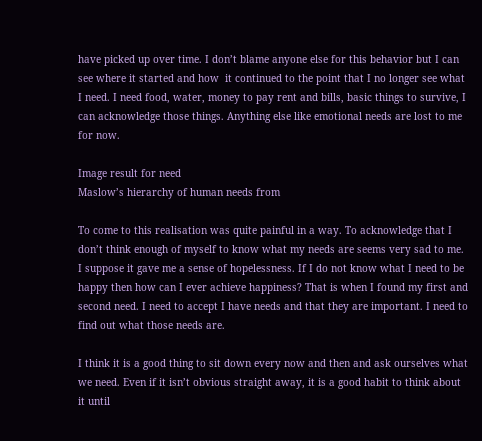have picked up over time. I don’t blame anyone else for this behavior but I can see where it started and how  it continued to the point that I no longer see what I need. I need food, water, money to pay rent and bills, basic things to survive, I can acknowledge those things. Anything else like emotional needs are lost to me for now.

Image result for need
Maslow’s hierarchy of human needs from

To come to this realisation was quite painful in a way. To acknowledge that I don’t think enough of myself to know what my needs are seems very sad to me. I suppose it gave me a sense of hopelessness. If I do not know what I need to be happy then how can I ever achieve happiness? That is when I found my first and second need. I need to accept I have needs and that they are important. I need to find out what those needs are.

I think it is a good thing to sit down every now and then and ask ourselves what we need. Even if it isn’t obvious straight away, it is a good habit to think about it until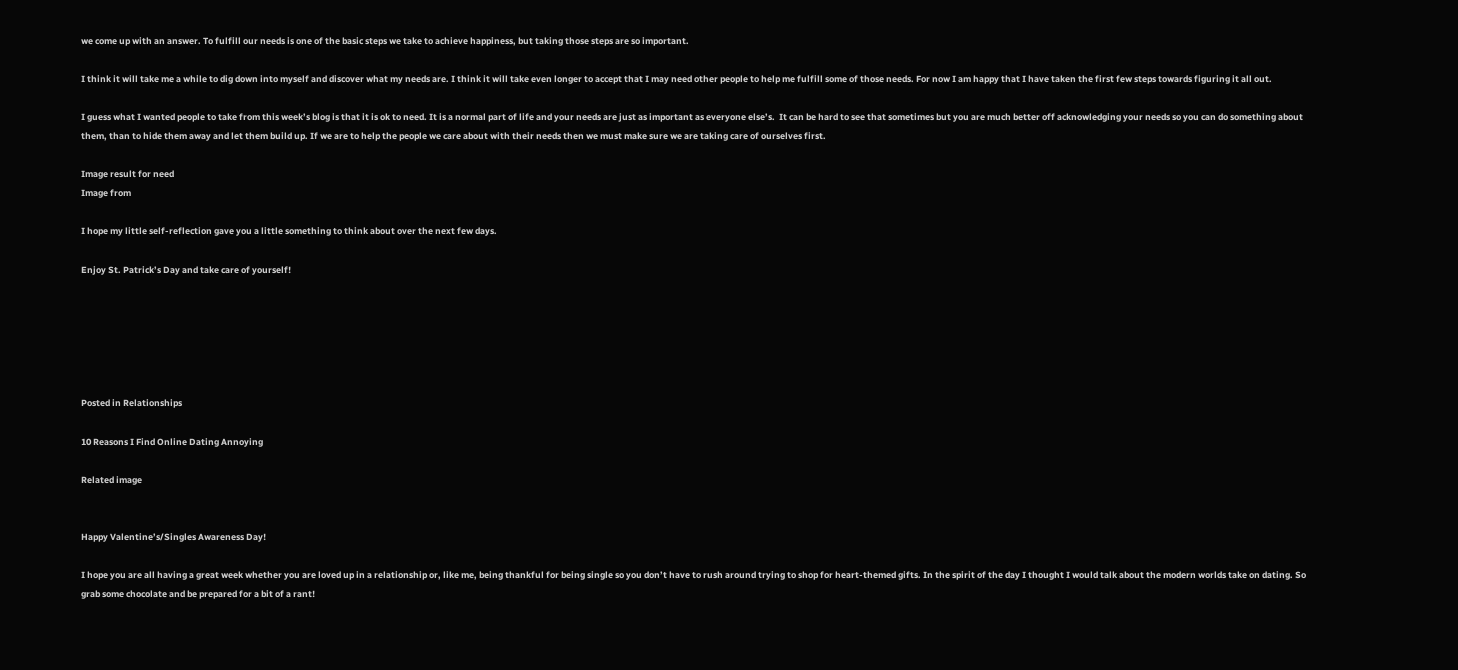we come up with an answer. To fulfill our needs is one of the basic steps we take to achieve happiness, but taking those steps are so important.

I think it will take me a while to dig down into myself and discover what my needs are. I think it will take even longer to accept that I may need other people to help me fulfill some of those needs. For now I am happy that I have taken the first few steps towards figuring it all out.

I guess what I wanted people to take from this week’s blog is that it is ok to need. It is a normal part of life and your needs are just as important as everyone else’s.  It can be hard to see that sometimes but you are much better off acknowledging your needs so you can do something about them, than to hide them away and let them build up. If we are to help the people we care about with their needs then we must make sure we are taking care of ourselves first.

Image result for need
Image from

I hope my little self-reflection gave you a little something to think about over the next few days.

Enjoy St. Patrick’s Day and take care of yourself!






Posted in Relationships

10 Reasons I Find Online Dating Annoying

Related image


Happy Valentine’s/Singles Awareness Day!

I hope you are all having a great week whether you are loved up in a relationship or, like me, being thankful for being single so you don’t have to rush around trying to shop for heart-themed gifts. In the spirit of the day I thought I would talk about the modern worlds take on dating. So grab some chocolate and be prepared for a bit of a rant!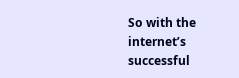So with the internet’s successful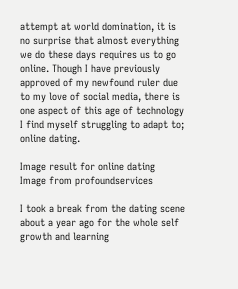attempt at world domination, it is no surprise that almost everything we do these days requires us to go online. Though I have previously approved of my newfound ruler due to my love of social media, there is one aspect of this age of technology I find myself struggling to adapt to; online dating.

Image result for online dating
Image from profoundservices

I took a break from the dating scene about a year ago for the whole self growth and learning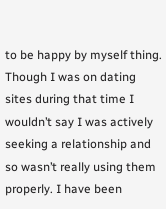to be happy by myself thing. Though I was on dating sites during that time I wouldn’t say I was actively seeking a relationship and so wasn’t really using them properly. I have been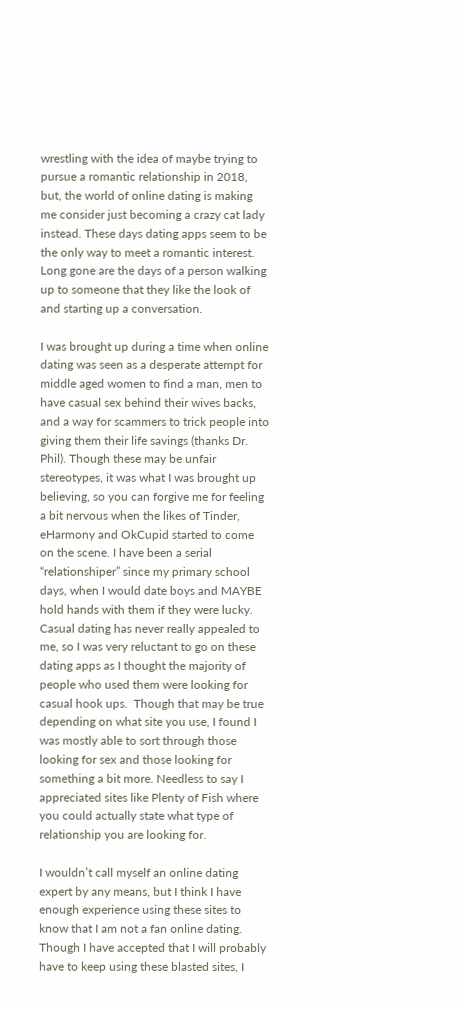wrestling with the idea of maybe trying to pursue a romantic relationship in 2018, but, the world of online dating is making me consider just becoming a crazy cat lady instead. These days dating apps seem to be the only way to meet a romantic interest. Long gone are the days of a person walking up to someone that they like the look of and starting up a conversation.

I was brought up during a time when online dating was seen as a desperate attempt for middle aged women to find a man, men to have casual sex behind their wives backs, and a way for scammers to trick people into giving them their life savings (thanks Dr. Phil). Though these may be unfair stereotypes, it was what I was brought up believing, so you can forgive me for feeling a bit nervous when the likes of Tinder, eHarmony and OkCupid started to come on the scene. I have been a serial “relationshiper” since my primary school days, when I would date boys and MAYBE hold hands with them if they were lucky. Casual dating has never really appealed to me, so I was very reluctant to go on these dating apps as I thought the majority of people who used them were looking for casual hook ups.  Though that may be true depending on what site you use, I found I was mostly able to sort through those looking for sex and those looking for something a bit more. Needless to say I appreciated sites like Plenty of Fish where you could actually state what type of relationship you are looking for.

I wouldn’t call myself an online dating expert by any means, but I think I have enough experience using these sites to know that I am not a fan online dating. Though I have accepted that I will probably have to keep using these blasted sites, I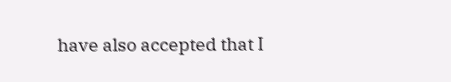have also accepted that I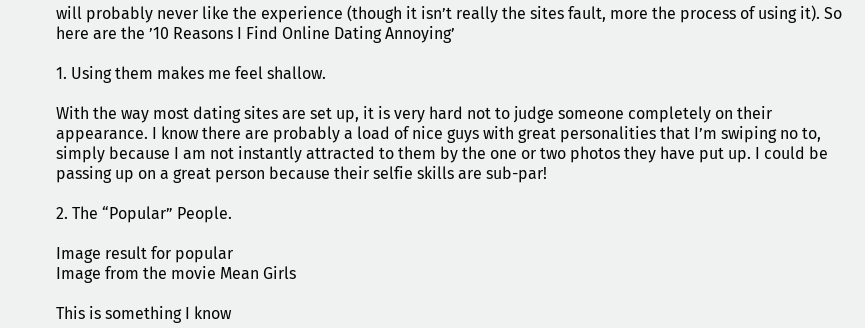will probably never like the experience (though it isn’t really the sites fault, more the process of using it). So here are the ’10 Reasons I Find Online Dating Annoying’

1. Using them makes me feel shallow.

With the way most dating sites are set up, it is very hard not to judge someone completely on their appearance. I know there are probably a load of nice guys with great personalities that I’m swiping no to, simply because I am not instantly attracted to them by the one or two photos they have put up. I could be passing up on a great person because their selfie skills are sub-par!

2. The “Popular” People.

Image result for popular
Image from the movie Mean Girls

This is something I know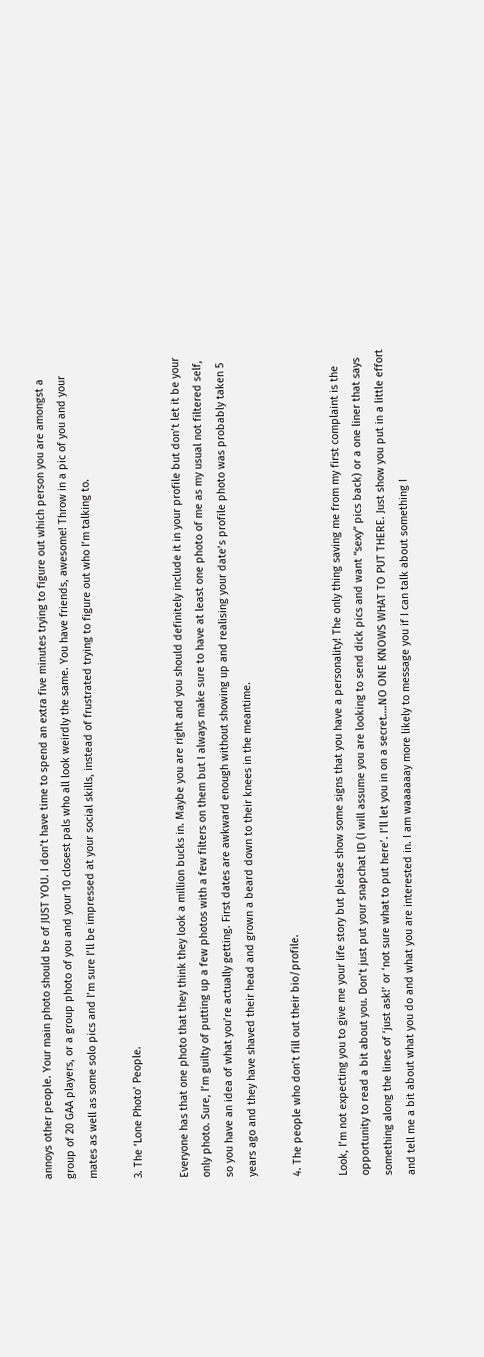annoys other people. Your main photo should be of JUST YOU. I don’t have time to spend an extra five minutes trying to figure out which person you are amongst a group of 20 GAA players, or a group photo of you and your 10 closest pals who all look weirdly the same. You have friends, awesome! Throw in a pic of you and your mates as well as some solo pics and I’m sure I’ll be impressed at your social skills, instead of frustrated trying to figure out who I’m talking to.

3. The ‘Lone Photo’ People.

Everyone has that one photo that they think they look a million bucks in. Maybe you are right and you should definitely include it in your profile but don’t let it be your only photo. Sure, I’m guilty of putting up a few photos with a few filters on them but I always make sure to have at least one photo of me as my usual not filtered self, so you have an idea of what you’re actually getting. First dates are awkward enough without showing up and realising your date’s profile photo was probably taken 5 years ago and they have shaved their head and grown a beard down to their knees in the meantime.

4. The people who don’t fill out their bio/profile.

Look, I’m not expecting you to give me your life story but please show some signs that you have a personality! The only thing saving me from my first complaint is the opportunity to read a bit about you. Don’t just put your snapchat ID (I will assume you are looking to send dick pics and want “sexy” pics back) or a one liner that says something along the lines of ‘just ask!’ or ‘not sure what to put here’. I’ll let you in on a secret….NO ONE KNOWS WHAT TO PUT THERE. Just show you put in a little effort and tell me a bit about what you do and what you are interested in. I am waaaaaay more likely to message you if I can talk about something I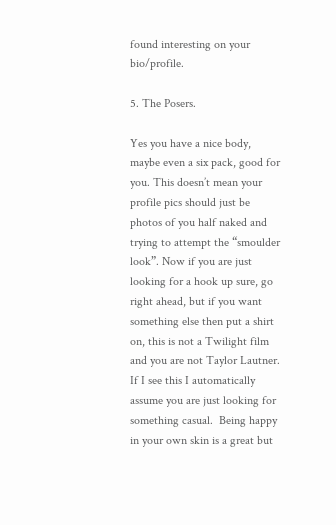found interesting on your bio/profile.

5. The Posers.

Yes you have a nice body, maybe even a six pack, good for you. This doesn’t mean your profile pics should just be photos of you half naked and trying to attempt the “smoulder look”. Now if you are just looking for a hook up sure, go right ahead, but if you want something else then put a shirt on, this is not a Twilight film and you are not Taylor Lautner. If I see this I automatically assume you are just looking for something casual.  Being happy in your own skin is a great but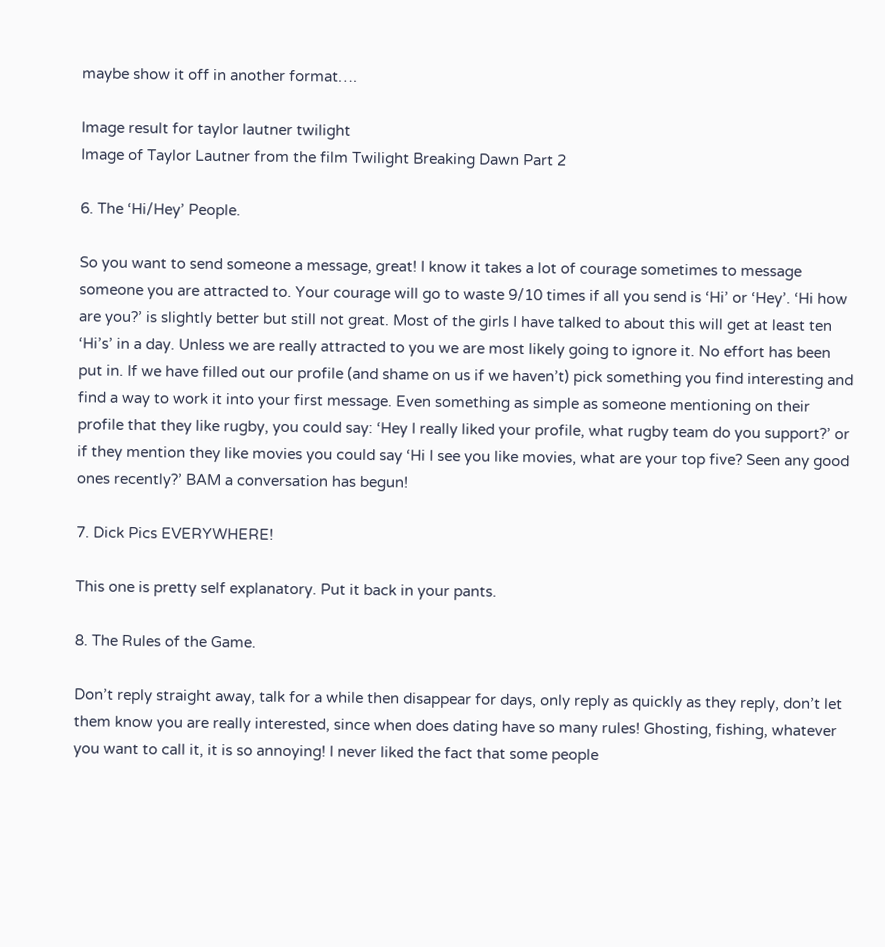maybe show it off in another format….

Image result for taylor lautner twilight
Image of Taylor Lautner from the film Twilight Breaking Dawn Part 2

6. The ‘Hi/Hey’ People.

So you want to send someone a message, great! I know it takes a lot of courage sometimes to message someone you are attracted to. Your courage will go to waste 9/10 times if all you send is ‘Hi’ or ‘Hey’. ‘Hi how are you?’ is slightly better but still not great. Most of the girls I have talked to about this will get at least ten ‘Hi’s’ in a day. Unless we are really attracted to you we are most likely going to ignore it. No effort has been put in. If we have filled out our profile (and shame on us if we haven’t) pick something you find interesting and find a way to work it into your first message. Even something as simple as someone mentioning on their profile that they like rugby, you could say: ‘Hey I really liked your profile, what rugby team do you support?’ or if they mention they like movies you could say ‘Hi I see you like movies, what are your top five? Seen any good ones recently?’ BAM a conversation has begun!

7. Dick Pics EVERYWHERE!

This one is pretty self explanatory. Put it back in your pants.

8. The Rules of the Game.

Don’t reply straight away, talk for a while then disappear for days, only reply as quickly as they reply, don’t let them know you are really interested, since when does dating have so many rules! Ghosting, fishing, whatever you want to call it, it is so annoying! I never liked the fact that some people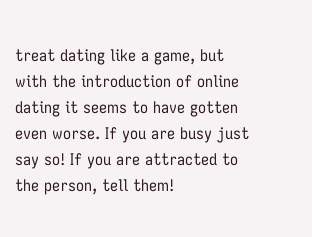treat dating like a game, but with the introduction of online dating it seems to have gotten even worse. If you are busy just say so! If you are attracted to the person, tell them!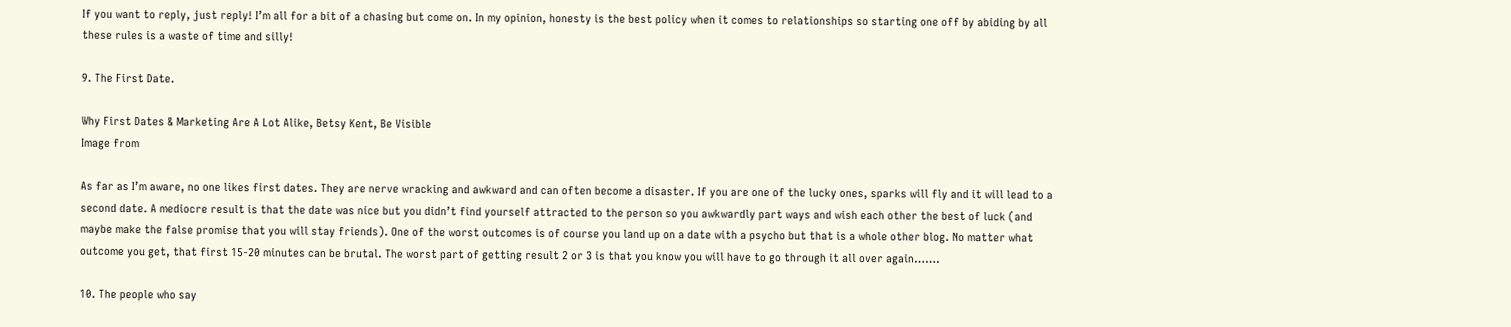If you want to reply, just reply! I’m all for a bit of a chasing but come on. In my opinion, honesty is the best policy when it comes to relationships so starting one off by abiding by all these rules is a waste of time and silly!

9. The First Date.

Why First Dates & Marketing Are A Lot Alike, Betsy Kent, Be Visible
Image from

As far as I’m aware, no one likes first dates. They are nerve wracking and awkward and can often become a disaster. If you are one of the lucky ones, sparks will fly and it will lead to a second date. A mediocre result is that the date was nice but you didn’t find yourself attracted to the person so you awkwardly part ways and wish each other the best of luck (and maybe make the false promise that you will stay friends). One of the worst outcomes is of course you land up on a date with a psycho but that is a whole other blog. No matter what outcome you get, that first 15-20 minutes can be brutal. The worst part of getting result 2 or 3 is that you know you will have to go through it all over again…….

10. The people who say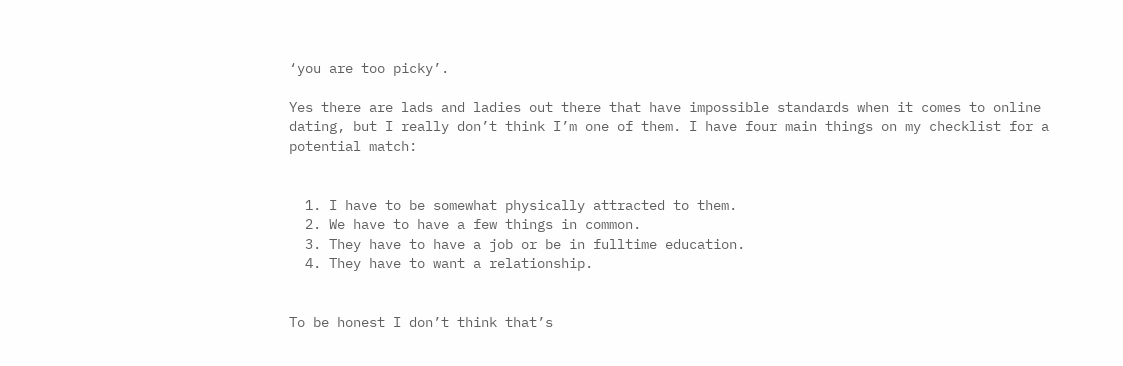‘you are too picky’.

Yes there are lads and ladies out there that have impossible standards when it comes to online dating, but I really don’t think I’m one of them. I have four main things on my checklist for a potential match:


  1. I have to be somewhat physically attracted to them.
  2. We have to have a few things in common.
  3. They have to have a job or be in fulltime education.
  4. They have to want a relationship.


To be honest I don’t think that’s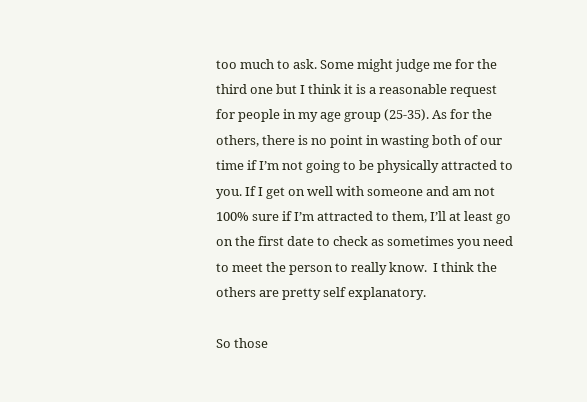too much to ask. Some might judge me for the third one but I think it is a reasonable request for people in my age group (25-35). As for the others, there is no point in wasting both of our time if I’m not going to be physically attracted to you. If I get on well with someone and am not 100% sure if I’m attracted to them, I’ll at least go on the first date to check as sometimes you need to meet the person to really know.  I think the others are pretty self explanatory.

So those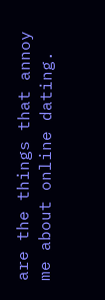are the things that annoy me about online dating.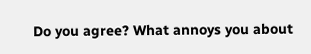Do you agree? What annoys you about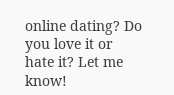online dating? Do you love it or hate it? Let me know!